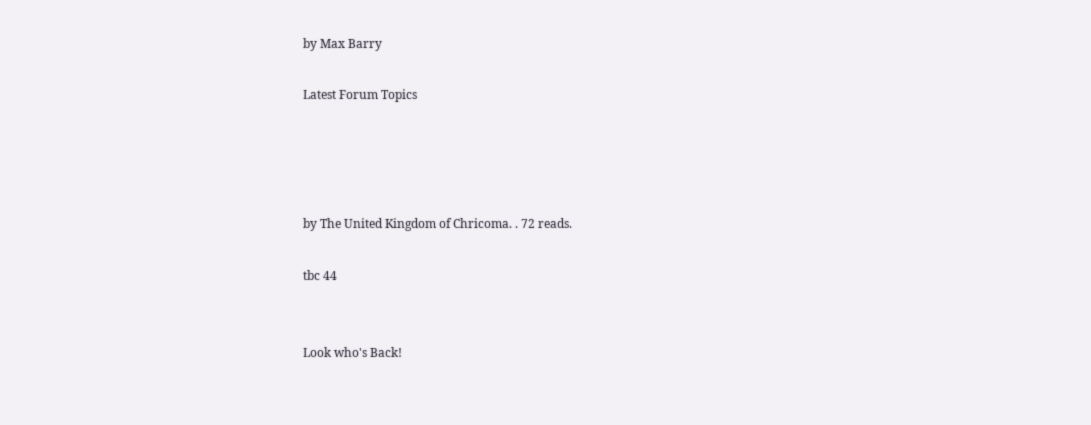by Max Barry

Latest Forum Topics




by The United Kingdom of Chricoma. . 72 reads.

tbc 44


Look who's Back!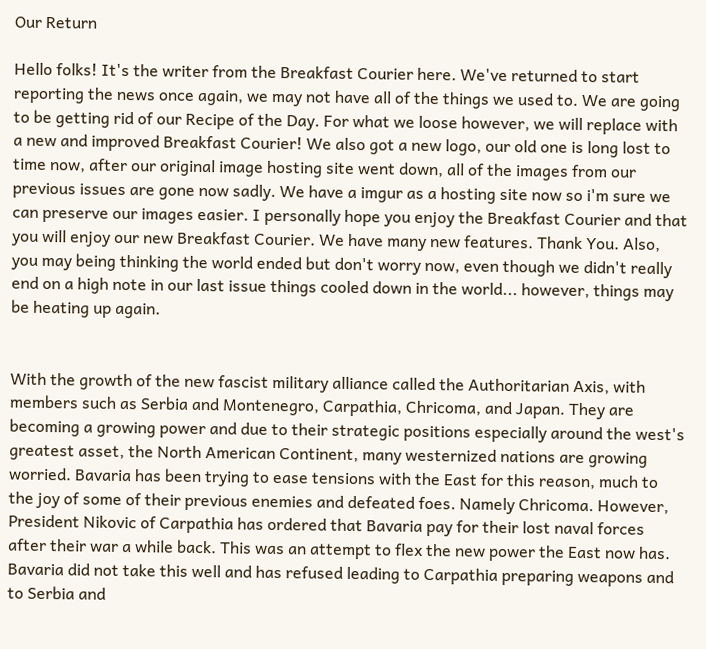Our Return

Hello folks! It's the writer from the Breakfast Courier here. We've returned to start reporting the news once again, we may not have all of the things we used to. We are going to be getting rid of our Recipe of the Day. For what we loose however, we will replace with a new and improved Breakfast Courier! We also got a new logo, our old one is long lost to time now, after our original image hosting site went down, all of the images from our previous issues are gone now sadly. We have a imgur as a hosting site now so i'm sure we can preserve our images easier. I personally hope you enjoy the Breakfast Courier and that you will enjoy our new Breakfast Courier. We have many new features. Thank You. Also, you may being thinking the world ended but don't worry now, even though we didn't really end on a high note in our last issue things cooled down in the world... however, things may be heating up again.


With the growth of the new fascist military alliance called the Authoritarian Axis, with members such as Serbia and Montenegro, Carpathia, Chricoma, and Japan. They are becoming a growing power and due to their strategic positions especially around the west's greatest asset, the North American Continent, many westernized nations are growing worried. Bavaria has been trying to ease tensions with the East for this reason, much to the joy of some of their previous enemies and defeated foes. Namely Chricoma. However, President Nikovic of Carpathia has ordered that Bavaria pay for their lost naval forces after their war a while back. This was an attempt to flex the new power the East now has. Bavaria did not take this well and has refused leading to Carpathia preparing weapons and to Serbia and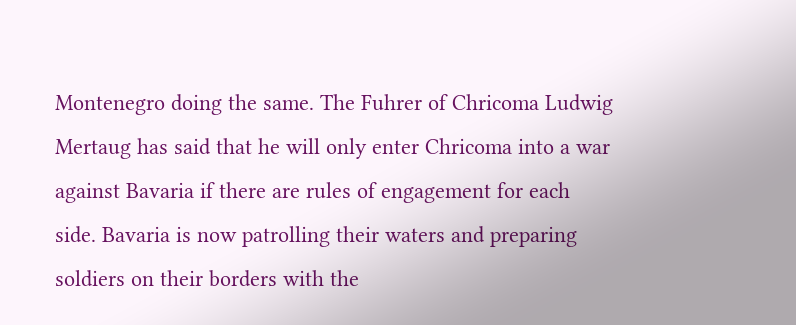Montenegro doing the same. The Fuhrer of Chricoma Ludwig Mertaug has said that he will only enter Chricoma into a war against Bavaria if there are rules of engagement for each side. Bavaria is now patrolling their waters and preparing soldiers on their borders with the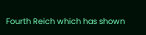Fourth Reich which has shown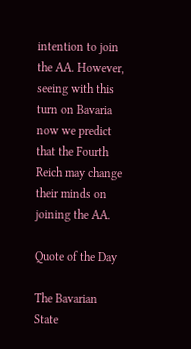intention to join the AA. However, seeing with this turn on Bavaria now we predict that the Fourth Reich may change their minds on joining the AA.

Quote of the Day

The Bavarian State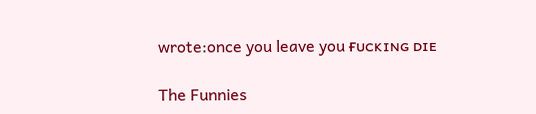wrote:once you leave you ғᴜᴄᴋɪɴɢ ᴅɪᴇ

The Funnies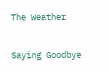The Weather

Saying Goodbye